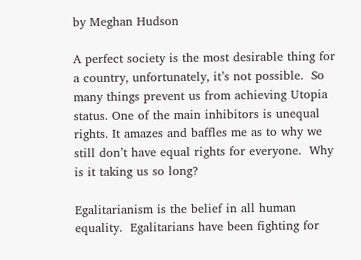by Meghan Hudson

A perfect society is the most desirable thing for a country, unfortunately, it’s not possible.  So many things prevent us from achieving Utopia status. One of the main inhibitors is unequal rights. It amazes and baffles me as to why we still don’t have equal rights for everyone.  Why is it taking us so long?

Egalitarianism is the belief in all human equality.  Egalitarians have been fighting for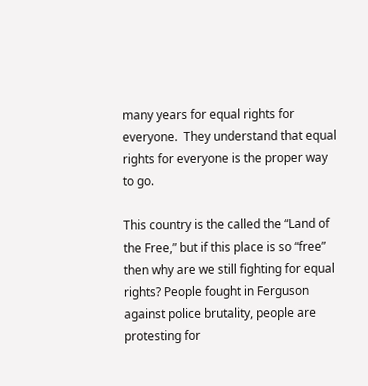many years for equal rights for everyone.  They understand that equal rights for everyone is the proper way to go.

This country is the called the “Land of the Free,” but if this place is so “free” then why are we still fighting for equal rights? People fought in Ferguson against police brutality, people are protesting for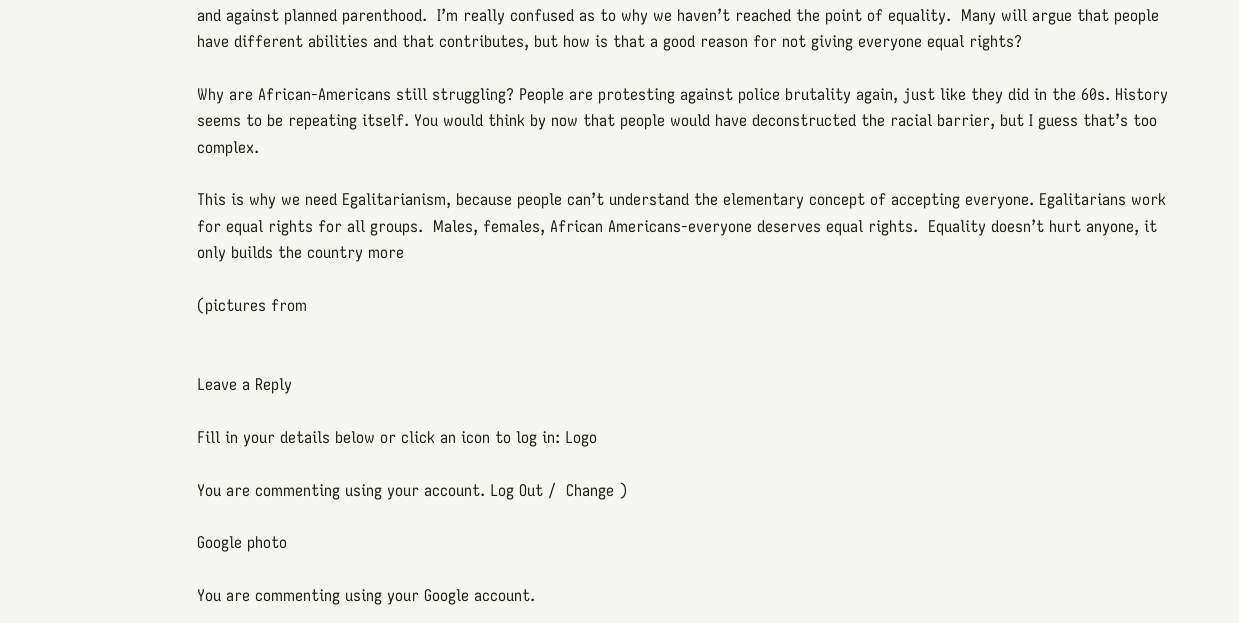and against planned parenthood.  I’m really confused as to why we haven’t reached the point of equality.  Many will argue that people have different abilities and that contributes, but how is that a good reason for not giving everyone equal rights?

Why are African-Americans still struggling? People are protesting against police brutality again, just like they did in the 60s. History seems to be repeating itself. You would think by now that people would have deconstructed the racial barrier, but I guess that’s too complex.

This is why we need Egalitarianism, because people can’t understand the elementary concept of accepting everyone. Egalitarians work for equal rights for all groups.  Males, females, African Americans-everyone deserves equal rights.  Equality doesn’t hurt anyone, it only builds the country more

(pictures from


Leave a Reply

Fill in your details below or click an icon to log in: Logo

You are commenting using your account. Log Out /  Change )

Google photo

You are commenting using your Google account.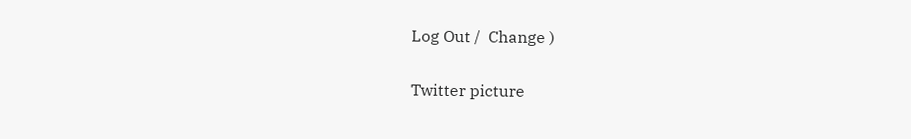Log Out /  Change )

Twitter picture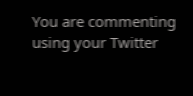You are commenting using your Twitter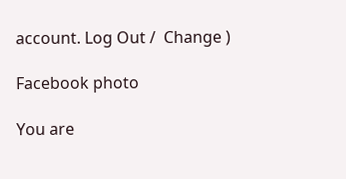account. Log Out /  Change )

Facebook photo

You are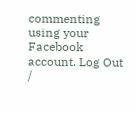commenting using your Facebook account. Log Out /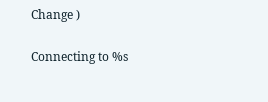Change )

Connecting to %s